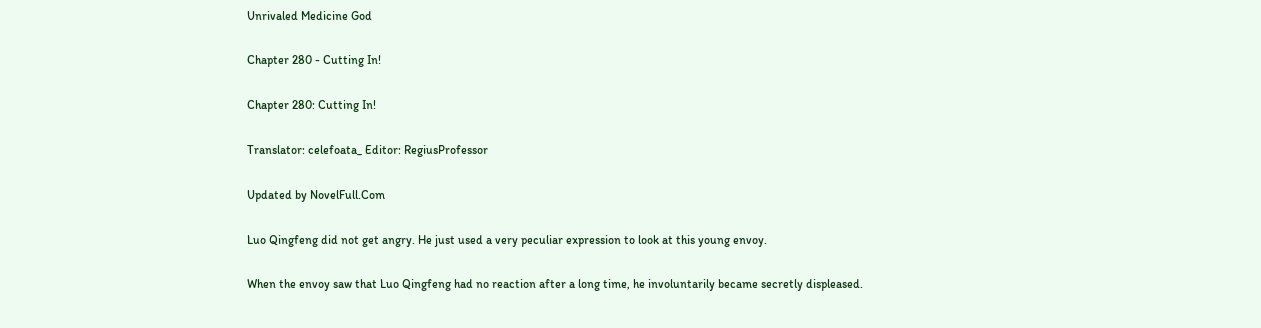Unrivaled Medicine God

Chapter 280 - Cutting In!

Chapter 280: Cutting In!

Translator: celefoata_ Editor: RegiusProfessor

Updated by NovelFull.Com

Luo Qingfeng did not get angry. He just used a very peculiar expression to look at this young envoy.

When the envoy saw that Luo Qingfeng had no reaction after a long time, he involuntarily became secretly displeased.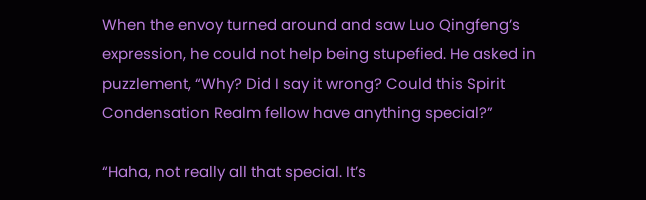When the envoy turned around and saw Luo Qingfeng’s expression, he could not help being stupefied. He asked in puzzlement, “Why? Did I say it wrong? Could this Spirit Condensation Realm fellow have anything special?”

“Haha, not really all that special. It’s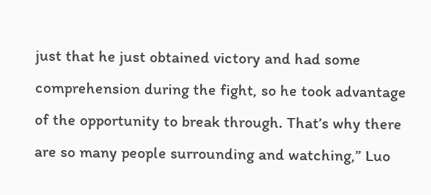just that he just obtained victory and had some comprehension during the fight, so he took advantage of the opportunity to break through. That’s why there are so many people surrounding and watching,” Luo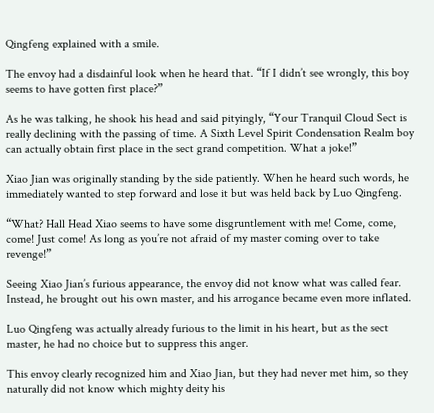Qingfeng explained with a smile.

The envoy had a disdainful look when he heard that. “If I didn’t see wrongly, this boy seems to have gotten first place?”

As he was talking, he shook his head and said pityingly, “Your Tranquil Cloud Sect is really declining with the passing of time. A Sixth Level Spirit Condensation Realm boy can actually obtain first place in the sect grand competition. What a joke!”

Xiao Jian was originally standing by the side patiently. When he heard such words, he immediately wanted to step forward and lose it but was held back by Luo Qingfeng.

“What? Hall Head Xiao seems to have some disgruntlement with me! Come, come, come! Just come! As long as you’re not afraid of my master coming over to take revenge!”

Seeing Xiao Jian’s furious appearance, the envoy did not know what was called fear. Instead, he brought out his own master, and his arrogance became even more inflated.

Luo Qingfeng was actually already furious to the limit in his heart, but as the sect master, he had no choice but to suppress this anger.

This envoy clearly recognized him and Xiao Jian, but they had never met him, so they naturally did not know which mighty deity his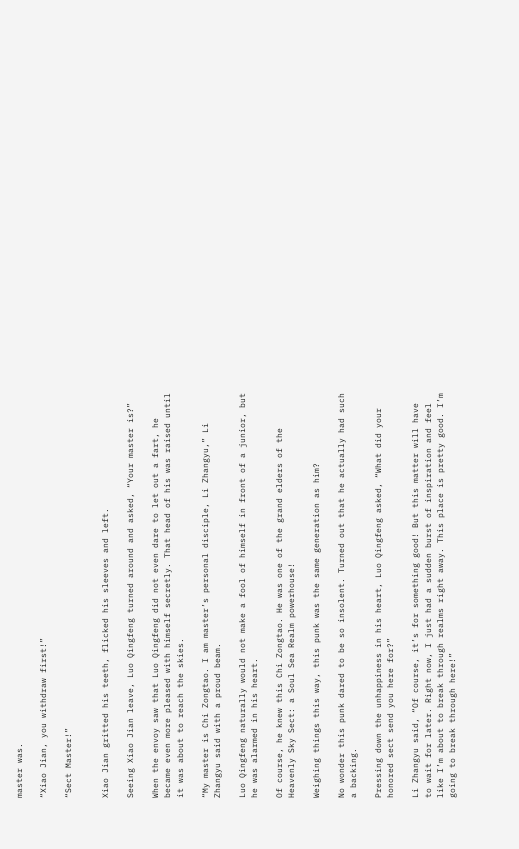master was.

“Xiao Jian, you withdraw first!”

“Sect Master!”


Xiao Jian gritted his teeth, flicked his sleeves and left.

Seeing Xiao Jian leave, Luo Qingfeng turned around and asked, “Your master is?”

When the envoy saw that Luo Qingfeng did not even dare to let out a fart, he became even more pleased with himself secretly. That head of his was raised until it was about to reach the skies.

“My master is Chi Zongtao. I am master’s personal disciple, Li Zhangyu,” Li Zhangyu said with a proud beam.

Luo Qingfeng naturally would not make a fool of himself in front of a junior, but he was alarmed in his heart.

Of course, he knew this Chi Zongtao. He was one of the grand elders of the Heavenly Sky Sect: a Soul Sea Realm powerhouse!

Weighing things this way, this punk was the same generation as him?

No wonder this punk dared to be so insolent. Turned out that he actually had such a backing.

Pressing down the unhappiness in his heart, Luo Qingfeng asked, “What did your honored sect send you here for?”

Li Zhangyu said, “Of course, it’s for something good! But this matter will have to wait for later. Right now, I just had a sudden burst of inspiration and feel like I’m about to break through realms right away. This place is pretty good. I’m going to break through here!”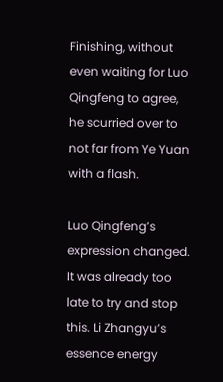Finishing, without even waiting for Luo Qingfeng to agree, he scurried over to not far from Ye Yuan with a flash.

Luo Qingfeng’s expression changed. It was already too late to try and stop this. Li Zhangyu’s essence energy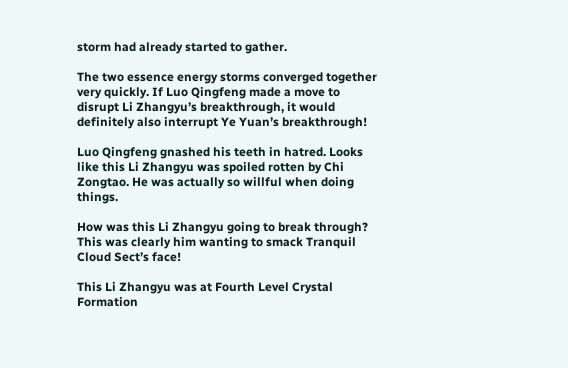storm had already started to gather.

The two essence energy storms converged together very quickly. If Luo Qingfeng made a move to disrupt Li Zhangyu’s breakthrough, it would definitely also interrupt Ye Yuan’s breakthrough!

Luo Qingfeng gnashed his teeth in hatred. Looks like this Li Zhangyu was spoiled rotten by Chi Zongtao. He was actually so willful when doing things.

How was this Li Zhangyu going to break through? This was clearly him wanting to smack Tranquil Cloud Sect’s face!

This Li Zhangyu was at Fourth Level Crystal Formation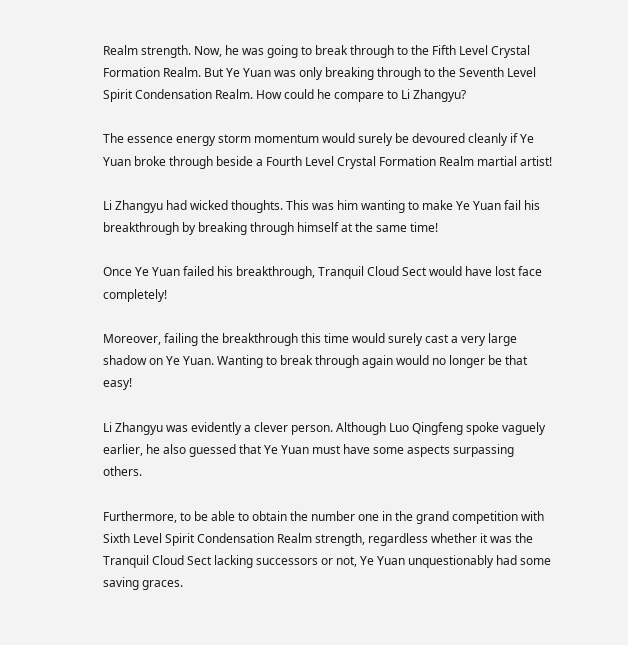Realm strength. Now, he was going to break through to the Fifth Level Crystal Formation Realm. But Ye Yuan was only breaking through to the Seventh Level Spirit Condensation Realm. How could he compare to Li Zhangyu?

The essence energy storm momentum would surely be devoured cleanly if Ye Yuan broke through beside a Fourth Level Crystal Formation Realm martial artist!

Li Zhangyu had wicked thoughts. This was him wanting to make Ye Yuan fail his breakthrough by breaking through himself at the same time!

Once Ye Yuan failed his breakthrough, Tranquil Cloud Sect would have lost face completely!

Moreover, failing the breakthrough this time would surely cast a very large shadow on Ye Yuan. Wanting to break through again would no longer be that easy!

Li Zhangyu was evidently a clever person. Although Luo Qingfeng spoke vaguely earlier, he also guessed that Ye Yuan must have some aspects surpassing others.

Furthermore, to be able to obtain the number one in the grand competition with Sixth Level Spirit Condensation Realm strength, regardless whether it was the Tranquil Cloud Sect lacking successors or not, Ye Yuan unquestionably had some saving graces.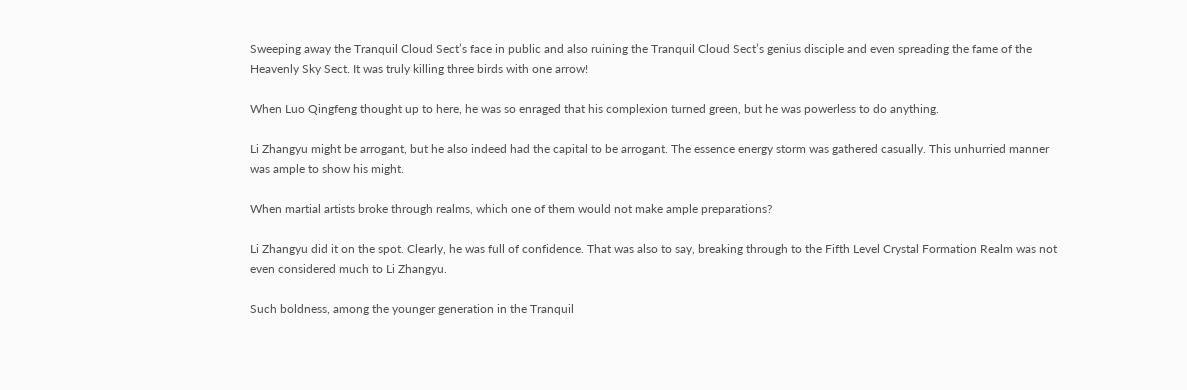Sweeping away the Tranquil Cloud Sect’s face in public and also ruining the Tranquil Cloud Sect’s genius disciple and even spreading the fame of the Heavenly Sky Sect. It was truly killing three birds with one arrow!

When Luo Qingfeng thought up to here, he was so enraged that his complexion turned green, but he was powerless to do anything.

Li Zhangyu might be arrogant, but he also indeed had the capital to be arrogant. The essence energy storm was gathered casually. This unhurried manner was ample to show his might.

When martial artists broke through realms, which one of them would not make ample preparations?

Li Zhangyu did it on the spot. Clearly, he was full of confidence. That was also to say, breaking through to the Fifth Level Crystal Formation Realm was not even considered much to Li Zhangyu.

Such boldness, among the younger generation in the Tranquil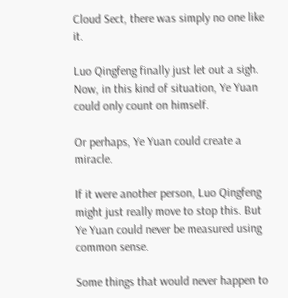Cloud Sect, there was simply no one like it.

Luo Qingfeng finally just let out a sigh. Now, in this kind of situation, Ye Yuan could only count on himself.

Or perhaps, Ye Yuan could create a miracle.

If it were another person, Luo Qingfeng might just really move to stop this. But Ye Yuan could never be measured using common sense.

Some things that would never happen to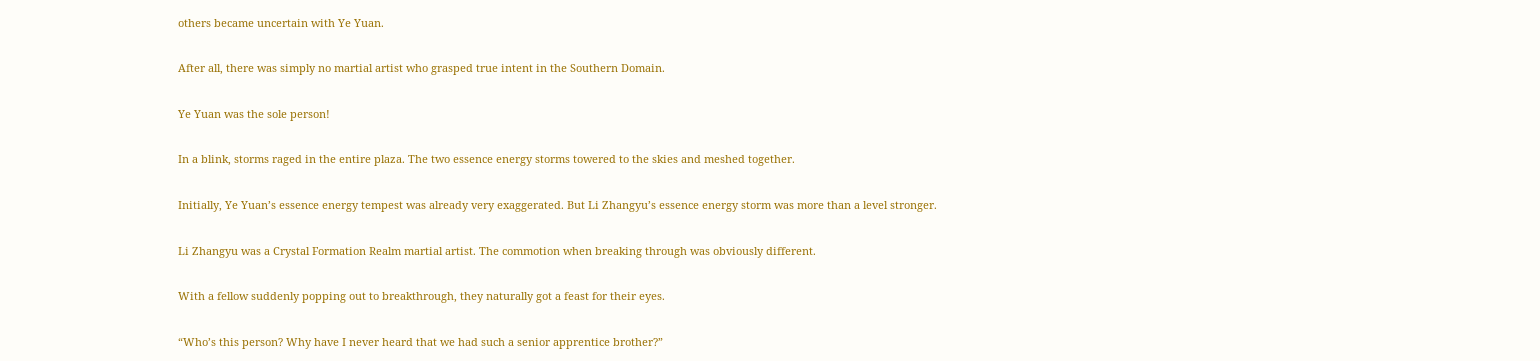others became uncertain with Ye Yuan.

After all, there was simply no martial artist who grasped true intent in the Southern Domain.

Ye Yuan was the sole person!

In a blink, storms raged in the entire plaza. The two essence energy storms towered to the skies and meshed together.

Initially, Ye Yuan’s essence energy tempest was already very exaggerated. But Li Zhangyu’s essence energy storm was more than a level stronger.

Li Zhangyu was a Crystal Formation Realm martial artist. The commotion when breaking through was obviously different.

With a fellow suddenly popping out to breakthrough, they naturally got a feast for their eyes.

“Who’s this person? Why have I never heard that we had such a senior apprentice brother?”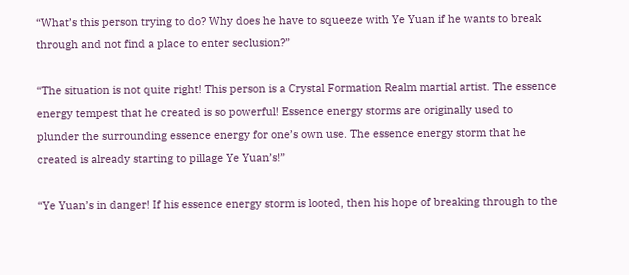“What’s this person trying to do? Why does he have to squeeze with Ye Yuan if he wants to break through and not find a place to enter seclusion?”

“The situation is not quite right! This person is a Crystal Formation Realm martial artist. The essence energy tempest that he created is so powerful! Essence energy storms are originally used to plunder the surrounding essence energy for one’s own use. The essence energy storm that he created is already starting to pillage Ye Yuan’s!”

“Ye Yuan’s in danger! If his essence energy storm is looted, then his hope of breaking through to the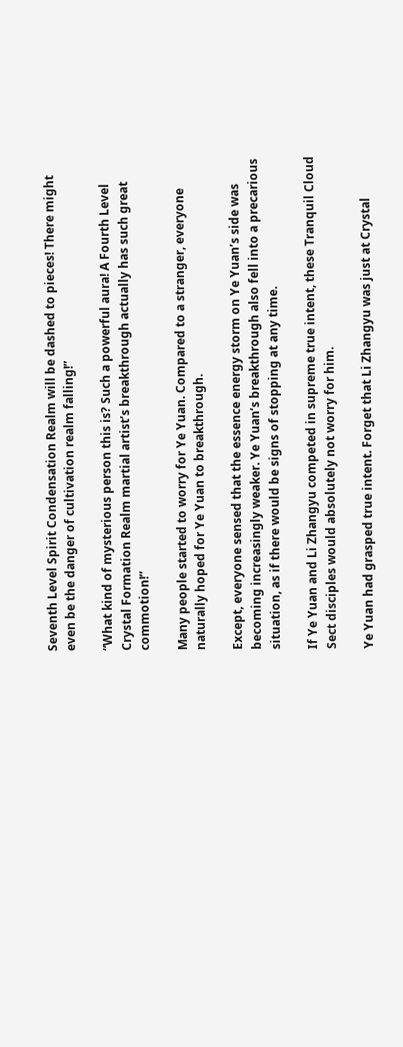Seventh Level Spirit Condensation Realm will be dashed to pieces! There might even be the danger of cultivation realm falling!”

“What kind of mysterious person this is? Such a powerful aura! A Fourth Level Crystal Formation Realm martial artist’s breakthrough actually has such great commotion!”

Many people started to worry for Ye Yuan. Compared to a stranger, everyone naturally hoped for Ye Yuan to breakthrough.

Except, everyone sensed that the essence energy storm on Ye Yuan’s side was becoming increasingly weaker. Ye Yuan’s breakthrough also fell into a precarious situation, as if there would be signs of stopping at any time.

If Ye Yuan and Li Zhangyu competed in supreme true intent, these Tranquil Cloud Sect disciples would absolutely not worry for him.

Ye Yuan had grasped true intent. Forget that Li Zhangyu was just at Crystal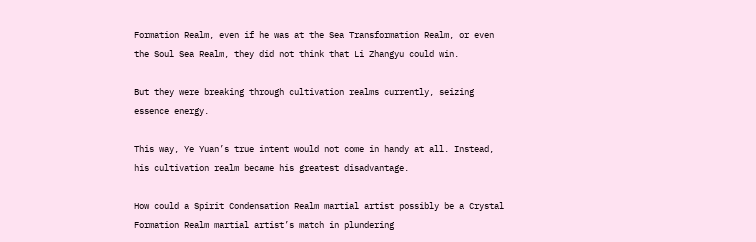Formation Realm, even if he was at the Sea Transformation Realm, or even the Soul Sea Realm, they did not think that Li Zhangyu could win.

But they were breaking through cultivation realms currently, seizing essence energy.

This way, Ye Yuan’s true intent would not come in handy at all. Instead, his cultivation realm became his greatest disadvantage.

How could a Spirit Condensation Realm martial artist possibly be a Crystal Formation Realm martial artist’s match in plundering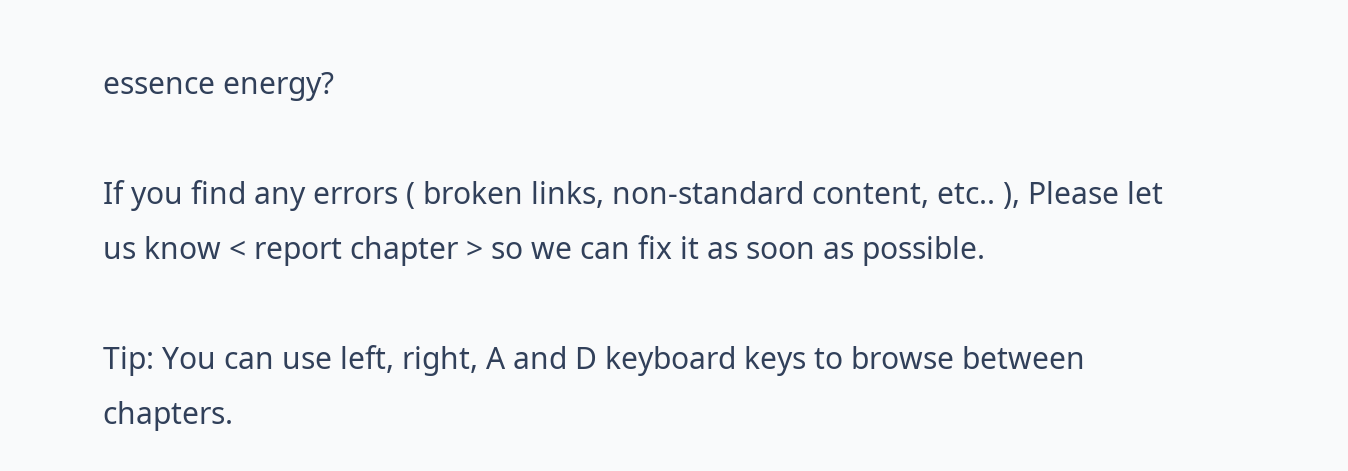essence energy?

If you find any errors ( broken links, non-standard content, etc.. ), Please let us know < report chapter > so we can fix it as soon as possible.

Tip: You can use left, right, A and D keyboard keys to browse between chapters.